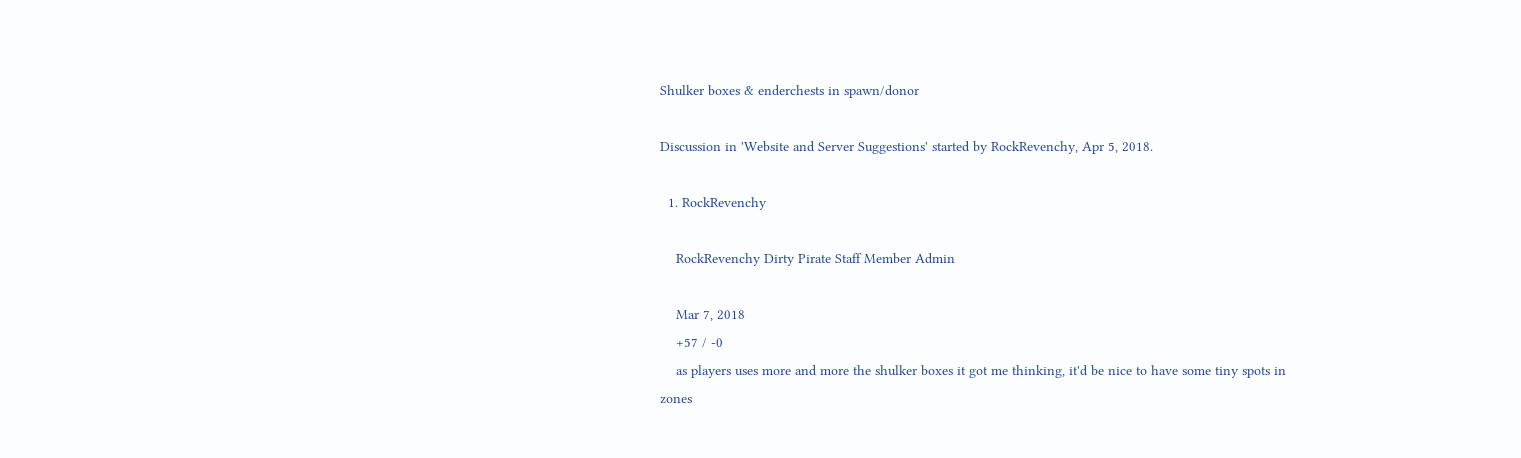Shulker boxes & enderchests in spawn/donor

Discussion in 'Website and Server Suggestions' started by RockRevenchy, Apr 5, 2018.

  1. RockRevenchy

    RockRevenchy Dirty Pirate Staff Member Admin

    Mar 7, 2018
    +57 / -0
    as players uses more and more the shulker boxes it got me thinking, it'd be nice to have some tiny spots in zones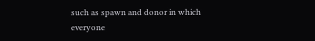such as spawn and donor in which everyone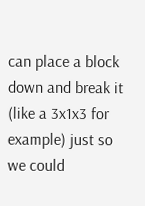can place a block down and break it (like a 3x1x3 for example) just so we could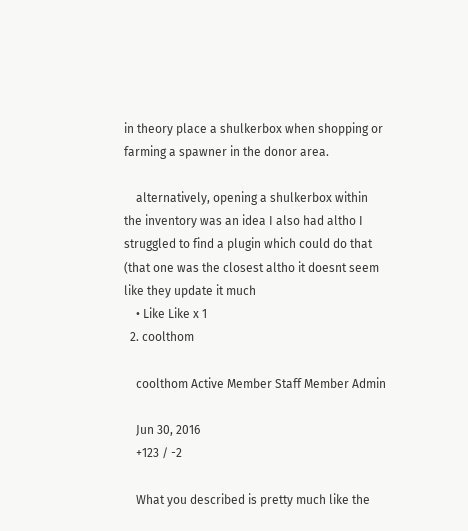in theory place a shulkerbox when shopping or farming a spawner in the donor area.

    alternatively, opening a shulkerbox within the inventory was an idea I also had altho I struggled to find a plugin which could do that (that one was the closest altho it doesnt seem like they update it much
    • Like Like x 1
  2. coolthom

    coolthom Active Member Staff Member Admin

    Jun 30, 2016
    +123 / -2

    What you described is pretty much like the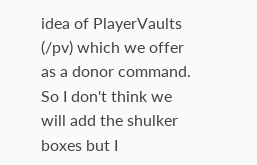idea of PlayerVaults (/pv) which we offer as a donor command. So I don't think we will add the shulker boxes but I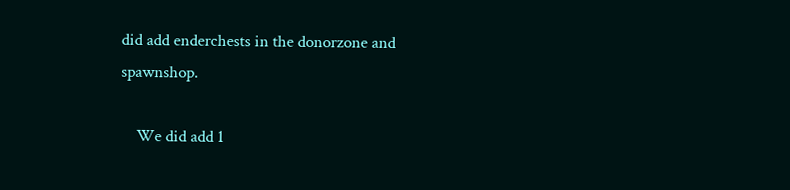did add enderchests in the donorzone and spawnshop.

    We did add 1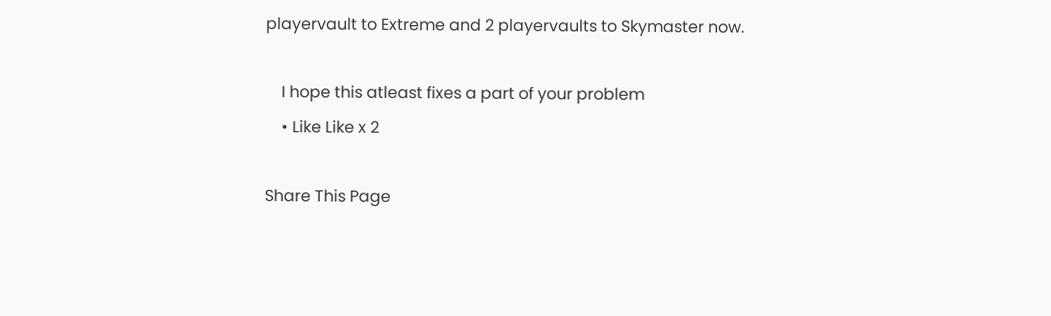playervault to Extreme and 2 playervaults to Skymaster now.

    I hope this atleast fixes a part of your problem
    • Like Like x 2

Share This Page